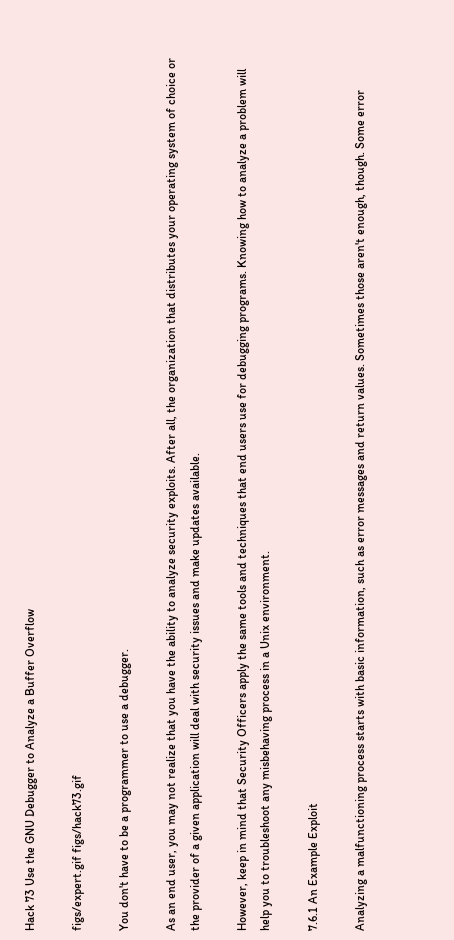Hack 73 Use the GNU Debugger to Analyze a Buffer Overflow

figs/expert.gif figs/hack73.gif

You don't have to be a programmer to use a debugger.

As an end user, you may not realize that you have the ability to analyze security exploits. After all, the organization that distributes your operating system of choice or the provider of a given application will deal with security issues and make updates available.

However, keep in mind that Security Officers apply the same tools and techniques that end users use for debugging programs. Knowing how to analyze a problem will help you to troubleshoot any misbehaving process in a Unix environment.

7.6.1 An Example Exploit

Analyzing a malfunctioning process starts with basic information, such as error messages and return values. Sometimes those aren't enough, though. Some error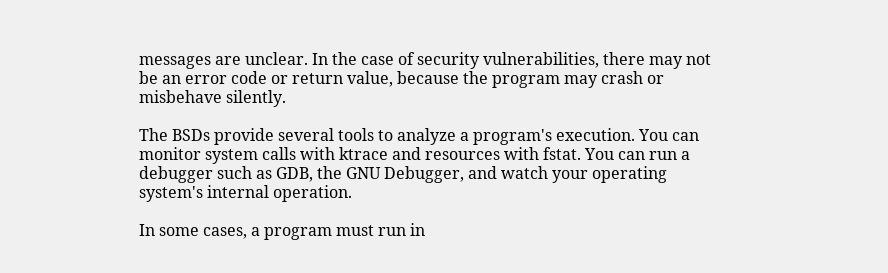messages are unclear. In the case of security vulnerabilities, there may not be an error code or return value, because the program may crash or misbehave silently.

The BSDs provide several tools to analyze a program's execution. You can monitor system calls with ktrace and resources with fstat. You can run a debugger such as GDB, the GNU Debugger, and watch your operating system's internal operation.

In some cases, a program must run in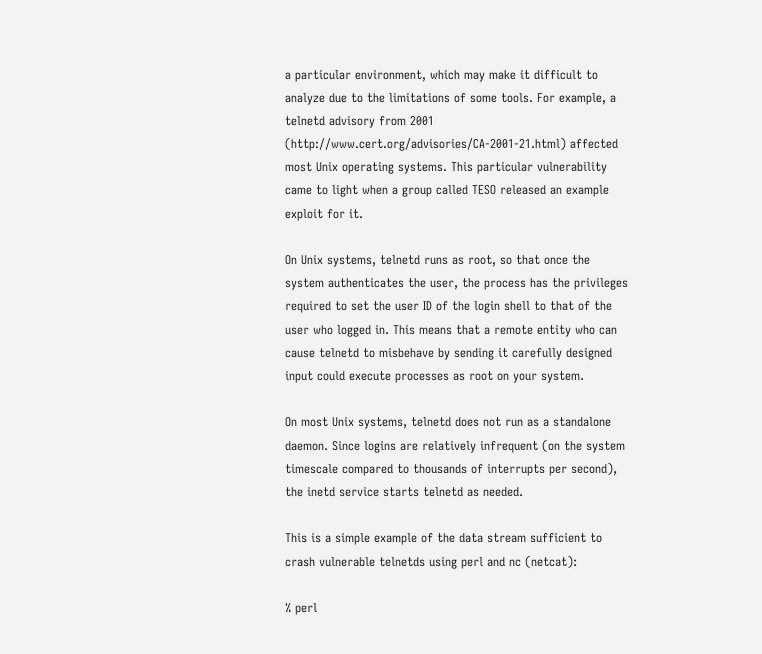a particular environment, which may make it difficult to analyze due to the limitations of some tools. For example, a telnetd advisory from 2001 (http://www.cert.org/advisories/CA-2001-21.html) affected most Unix operating systems. This particular vulnerability came to light when a group called TESO released an example exploit for it.

On Unix systems, telnetd runs as root, so that once the system authenticates the user, the process has the privileges required to set the user ID of the login shell to that of the user who logged in. This means that a remote entity who can cause telnetd to misbehave by sending it carefully designed input could execute processes as root on your system.

On most Unix systems, telnetd does not run as a standalone daemon. Since logins are relatively infrequent (on the system timescale compared to thousands of interrupts per second), the inetd service starts telnetd as needed.

This is a simple example of the data stream sufficient to crash vulnerable telnetds using perl and nc (netcat):

% perl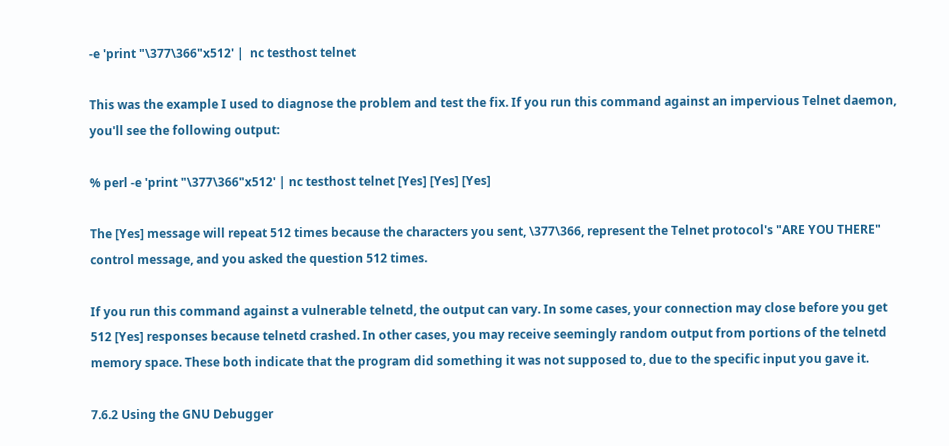-e 'print "\377\366"x512' |  nc testhost telnet

This was the example I used to diagnose the problem and test the fix. If you run this command against an impervious Telnet daemon, you'll see the following output:

% perl -e 'print "\377\366"x512' | nc testhost telnet [Yes] [Yes] [Yes]

The [Yes] message will repeat 512 times because the characters you sent, \377\366, represent the Telnet protocol's "ARE YOU THERE" control message, and you asked the question 512 times.

If you run this command against a vulnerable telnetd, the output can vary. In some cases, your connection may close before you get 512 [Yes] responses because telnetd crashed. In other cases, you may receive seemingly random output from portions of the telnetd memory space. These both indicate that the program did something it was not supposed to, due to the specific input you gave it.

7.6.2 Using the GNU Debugger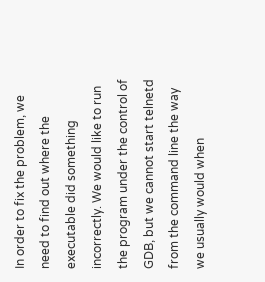In order to fix the problem, we need to find out where the executable did something incorrectly. We would like to run the program under the control of GDB, but we cannot start telnetd from the command line the way we usually would when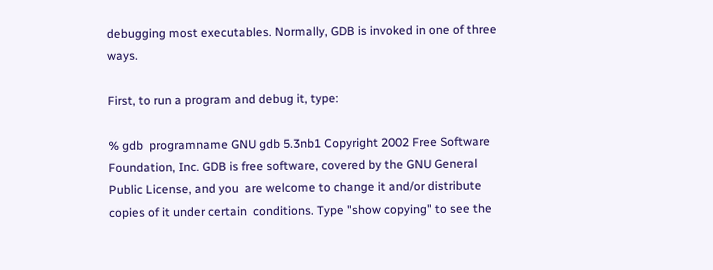debugging most executables. Normally, GDB is invoked in one of three ways.

First, to run a program and debug it, type:

% gdb  programname GNU gdb 5.3nb1 Copyright 2002 Free Software Foundation, Inc. GDB is free software, covered by the GNU General Public License, and you  are welcome to change it and/or distribute copies of it under certain  conditions. Type "show copying" to see the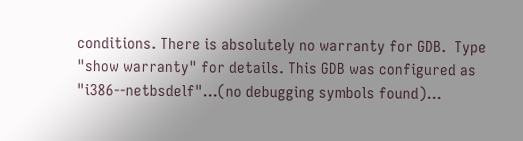conditions. There is absolutely no warranty for GDB.  Type "show warranty" for details. This GDB was configured as "i386--netbsdelf"...(no debugging symbols found)...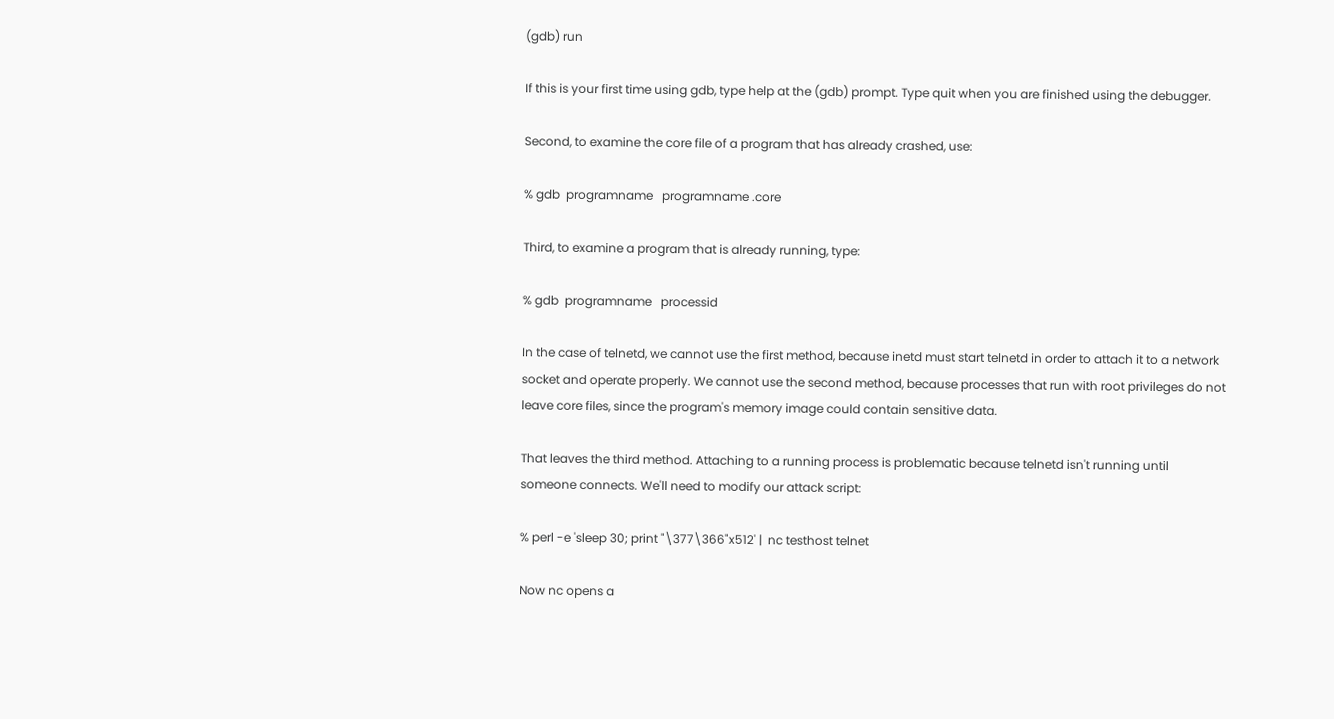(gdb) run

If this is your first time using gdb, type help at the (gdb) prompt. Type quit when you are finished using the debugger.

Second, to examine the core file of a program that has already crashed, use:

% gdb  programname   programname .core

Third, to examine a program that is already running, type:

% gdb  programname   processid

In the case of telnetd, we cannot use the first method, because inetd must start telnetd in order to attach it to a network socket and operate properly. We cannot use the second method, because processes that run with root privileges do not leave core files, since the program's memory image could contain sensitive data.

That leaves the third method. Attaching to a running process is problematic because telnetd isn't running until someone connects. We'll need to modify our attack script:

% perl -e 'sleep 30; print "\377\366"x512' |  nc testhost telnet

Now nc opens a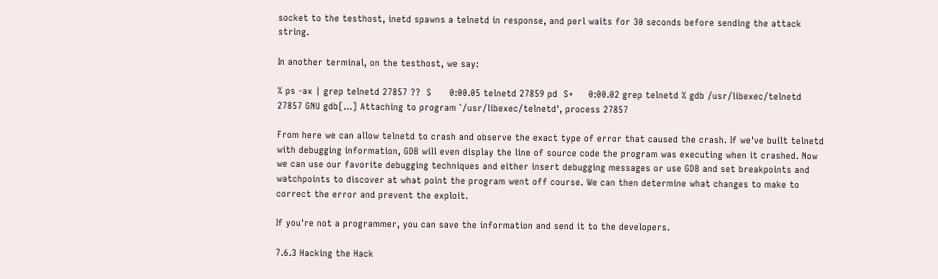socket to the testhost, inetd spawns a telnetd in response, and perl waits for 30 seconds before sending the attack string.

In another terminal, on the testhost, we say:

% ps -ax | grep telnetd 27857 ??  S      0:00.05 telnetd 27859 pd  S+     0:00.02 grep telnetd % gdb /usr/libexec/telnetd 27857 GNU gdb[...] Attaching to program `/usr/libexec/telnetd', process 27857

From here we can allow telnetd to crash and observe the exact type of error that caused the crash. If we've built telnetd with debugging information, GDB will even display the line of source code the program was executing when it crashed. Now we can use our favorite debugging techniques and either insert debugging messages or use GDB and set breakpoints and watchpoints to discover at what point the program went off course. We can then determine what changes to make to correct the error and prevent the exploit.

If you're not a programmer, you can save the information and send it to the developers.

7.6.3 Hacking the Hack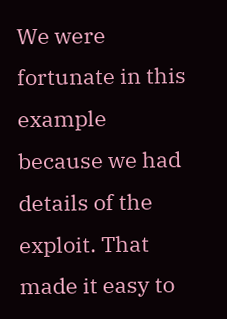We were fortunate in this example because we had details of the exploit. That made it easy to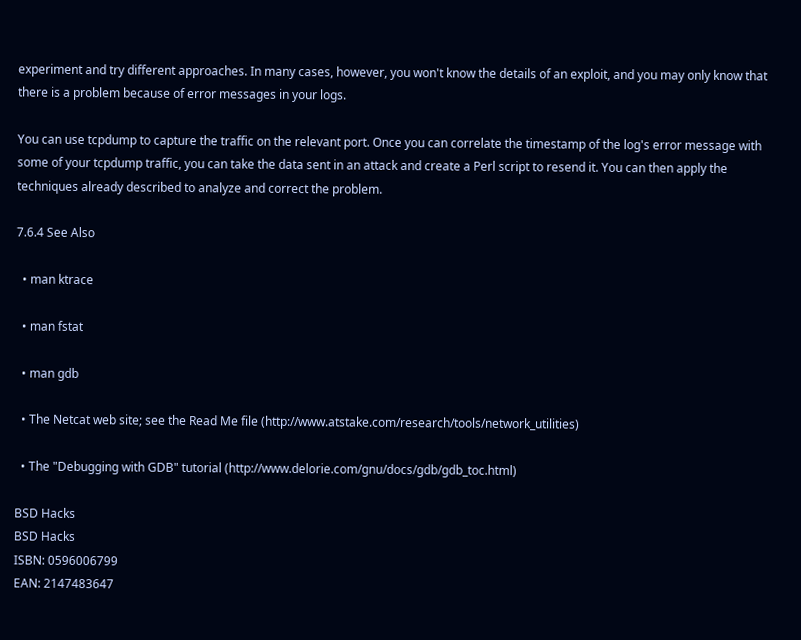experiment and try different approaches. In many cases, however, you won't know the details of an exploit, and you may only know that there is a problem because of error messages in your logs.

You can use tcpdump to capture the traffic on the relevant port. Once you can correlate the timestamp of the log's error message with some of your tcpdump traffic, you can take the data sent in an attack and create a Perl script to resend it. You can then apply the techniques already described to analyze and correct the problem.

7.6.4 See Also

  • man ktrace

  • man fstat

  • man gdb

  • The Netcat web site; see the Read Me file (http://www.atstake.com/research/tools/network_utilities)

  • The "Debugging with GDB" tutorial (http://www.delorie.com/gnu/docs/gdb/gdb_toc.html)

BSD Hacks
BSD Hacks
ISBN: 0596006799
EAN: 2147483647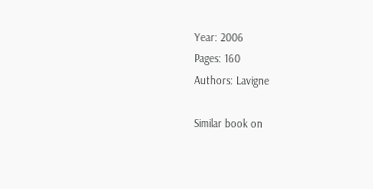Year: 2006
Pages: 160
Authors: Lavigne

Similar book on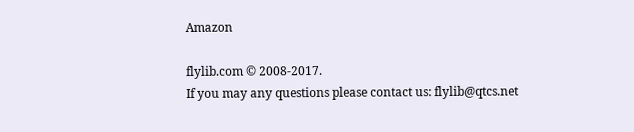Amazon

flylib.com © 2008-2017.
If you may any questions please contact us: flylib@qtcs.net